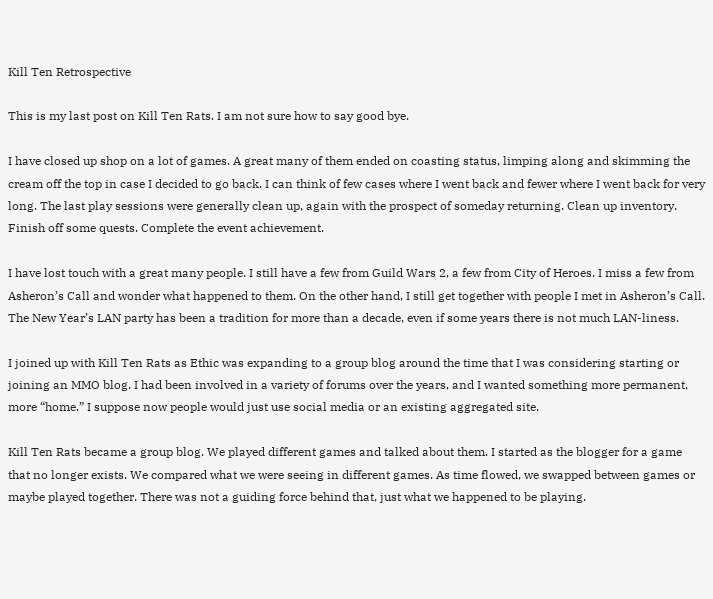Kill Ten Retrospective

This is my last post on Kill Ten Rats. I am not sure how to say good bye.

I have closed up shop on a lot of games. A great many of them ended on coasting status, limping along and skimming the cream off the top in case I decided to go back. I can think of few cases where I went back and fewer where I went back for very long. The last play sessions were generally clean up, again with the prospect of someday returning. Clean up inventory. Finish off some quests. Complete the event achievement.

I have lost touch with a great many people. I still have a few from Guild Wars 2, a few from City of Heroes. I miss a few from Asheron’s Call and wonder what happened to them. On the other hand, I still get together with people I met in Asheron’s Call. The New Year’s LAN party has been a tradition for more than a decade, even if some years there is not much LAN-liness.

I joined up with Kill Ten Rats as Ethic was expanding to a group blog around the time that I was considering starting or joining an MMO blog. I had been involved in a variety of forums over the years, and I wanted something more permanent, more “home.” I suppose now people would just use social media or an existing aggregated site.

Kill Ten Rats became a group blog. We played different games and talked about them. I started as the blogger for a game that no longer exists. We compared what we were seeing in different games. As time flowed, we swapped between games or maybe played together. There was not a guiding force behind that, just what we happened to be playing.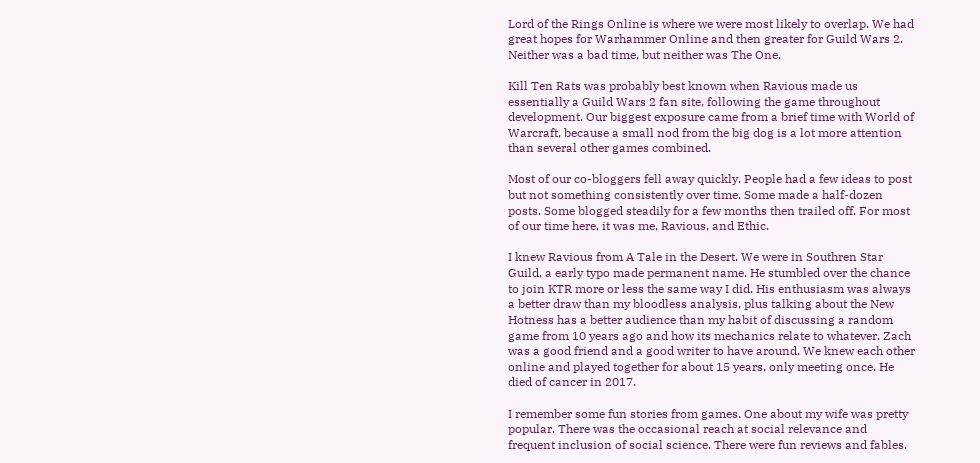Lord of the Rings Online is where we were most likely to overlap. We had great hopes for Warhammer Online and then greater for Guild Wars 2. Neither was a bad time, but neither was The One.

Kill Ten Rats was probably best known when Ravious made us essentially a Guild Wars 2 fan site, following the game throughout development. Our biggest exposure came from a brief time with World of Warcraft, because a small nod from the big dog is a lot more attention than several other games combined.

Most of our co-bloggers fell away quickly. People had a few ideas to post but not something consistently over time. Some made a half-dozen posts. Some blogged steadily for a few months then trailed off. For most of our time here, it was me, Ravious, and Ethic.

I knew Ravious from A Tale in the Desert. We were in Southren Star Guild, a early typo made permanent name. He stumbled over the chance to join KTR more or less the same way I did. His enthusiasm was always a better draw than my bloodless analysis, plus talking about the New Hotness has a better audience than my habit of discussing a random game from 10 years ago and how its mechanics relate to whatever. Zach was a good friend and a good writer to have around. We knew each other online and played together for about 15 years, only meeting once. He died of cancer in 2017.

I remember some fun stories from games. One about my wife was pretty popular. There was the occasional reach at social relevance and frequent inclusion of social science. There were fun reviews and fables.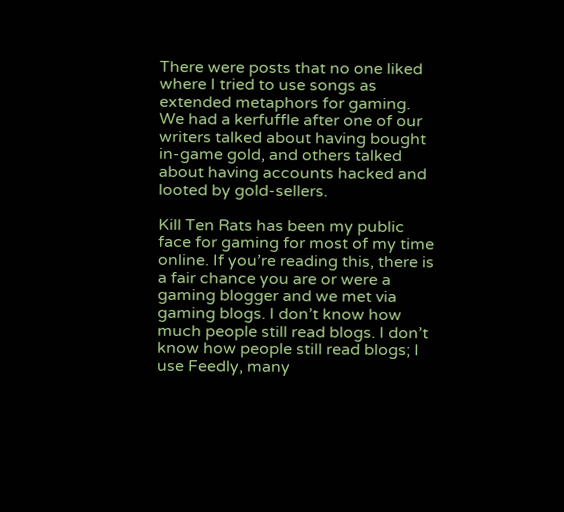There were posts that no one liked where I tried to use songs as extended metaphors for gaming. We had a kerfuffle after one of our writers talked about having bought in-game gold, and others talked about having accounts hacked and looted by gold-sellers.

Kill Ten Rats has been my public face for gaming for most of my time online. If you’re reading this, there is a fair chance you are or were a gaming blogger and we met via gaming blogs. I don’t know how much people still read blogs. I don’t know how people still read blogs; I use Feedly, many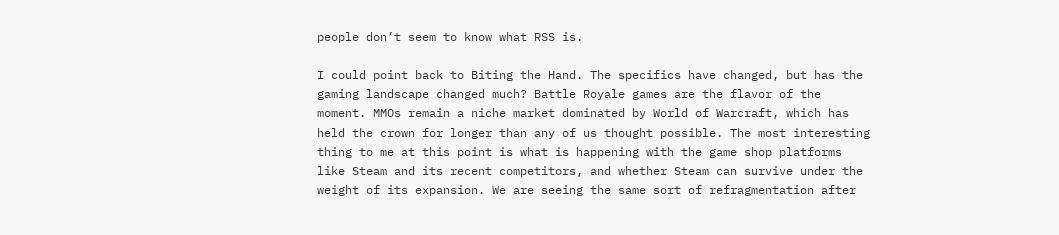people don’t seem to know what RSS is.

I could point back to Biting the Hand. The specifics have changed, but has the gaming landscape changed much? Battle Royale games are the flavor of the moment. MMOs remain a niche market dominated by World of Warcraft, which has held the crown for longer than any of us thought possible. The most interesting thing to me at this point is what is happening with the game shop platforms like Steam and its recent competitors, and whether Steam can survive under the weight of its expansion. We are seeing the same sort of refragmentation after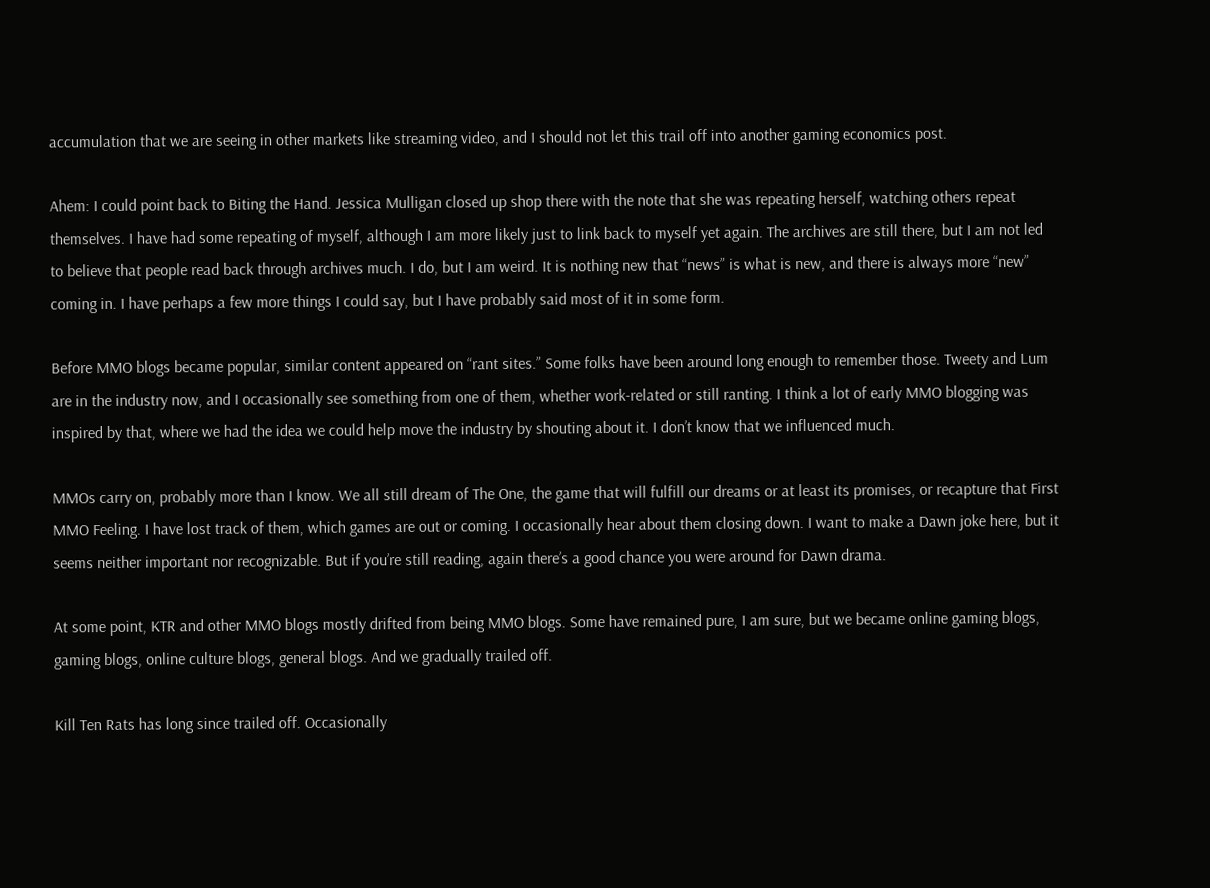accumulation that we are seeing in other markets like streaming video, and I should not let this trail off into another gaming economics post.

Ahem: I could point back to Biting the Hand. Jessica Mulligan closed up shop there with the note that she was repeating herself, watching others repeat themselves. I have had some repeating of myself, although I am more likely just to link back to myself yet again. The archives are still there, but I am not led to believe that people read back through archives much. I do, but I am weird. It is nothing new that “news” is what is new, and there is always more “new” coming in. I have perhaps a few more things I could say, but I have probably said most of it in some form.

Before MMO blogs became popular, similar content appeared on “rant sites.” Some folks have been around long enough to remember those. Tweety and Lum are in the industry now, and I occasionally see something from one of them, whether work-related or still ranting. I think a lot of early MMO blogging was inspired by that, where we had the idea we could help move the industry by shouting about it. I don’t know that we influenced much.

MMOs carry on, probably more than I know. We all still dream of The One, the game that will fulfill our dreams or at least its promises, or recapture that First MMO Feeling. I have lost track of them, which games are out or coming. I occasionally hear about them closing down. I want to make a Dawn joke here, but it seems neither important nor recognizable. But if you’re still reading, again there’s a good chance you were around for Dawn drama.

At some point, KTR and other MMO blogs mostly drifted from being MMO blogs. Some have remained pure, I am sure, but we became online gaming blogs, gaming blogs, online culture blogs, general blogs. And we gradually trailed off.

Kill Ten Rats has long since trailed off. Occasionally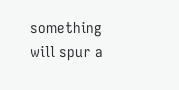something will spur a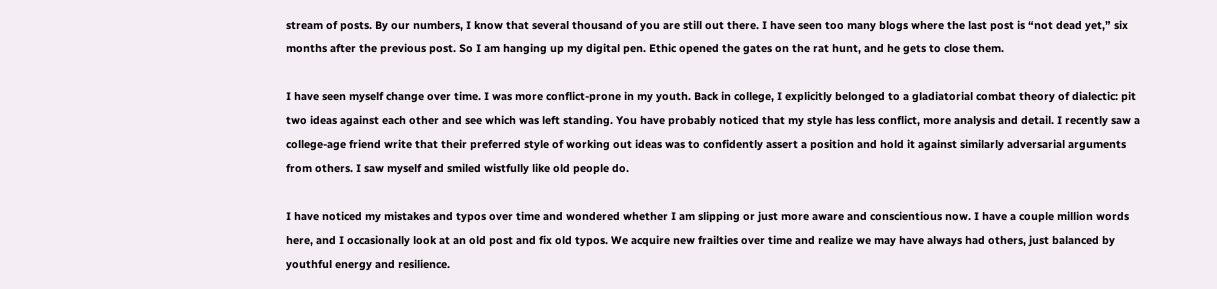stream of posts. By our numbers, I know that several thousand of you are still out there. I have seen too many blogs where the last post is “not dead yet,” six months after the previous post. So I am hanging up my digital pen. Ethic opened the gates on the rat hunt, and he gets to close them.

I have seen myself change over time. I was more conflict-prone in my youth. Back in college, I explicitly belonged to a gladiatorial combat theory of dialectic: pit two ideas against each other and see which was left standing. You have probably noticed that my style has less conflict, more analysis and detail. I recently saw a college-age friend write that their preferred style of working out ideas was to confidently assert a position and hold it against similarly adversarial arguments from others. I saw myself and smiled wistfully like old people do.

I have noticed my mistakes and typos over time and wondered whether I am slipping or just more aware and conscientious now. I have a couple million words here, and I occasionally look at an old post and fix old typos. We acquire new frailties over time and realize we may have always had others, just balanced by youthful energy and resilience.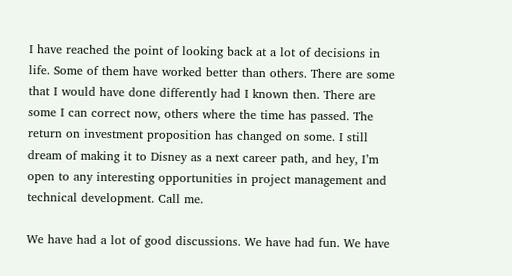I have reached the point of looking back at a lot of decisions in life. Some of them have worked better than others. There are some that I would have done differently had I known then. There are some I can correct now, others where the time has passed. The return on investment proposition has changed on some. I still dream of making it to Disney as a next career path, and hey, I’m open to any interesting opportunities in project management and technical development. Call me.

We have had a lot of good discussions. We have had fun. We have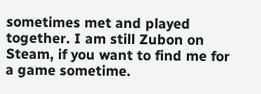sometimes met and played together. I am still Zubon on Steam, if you want to find me for a game sometime.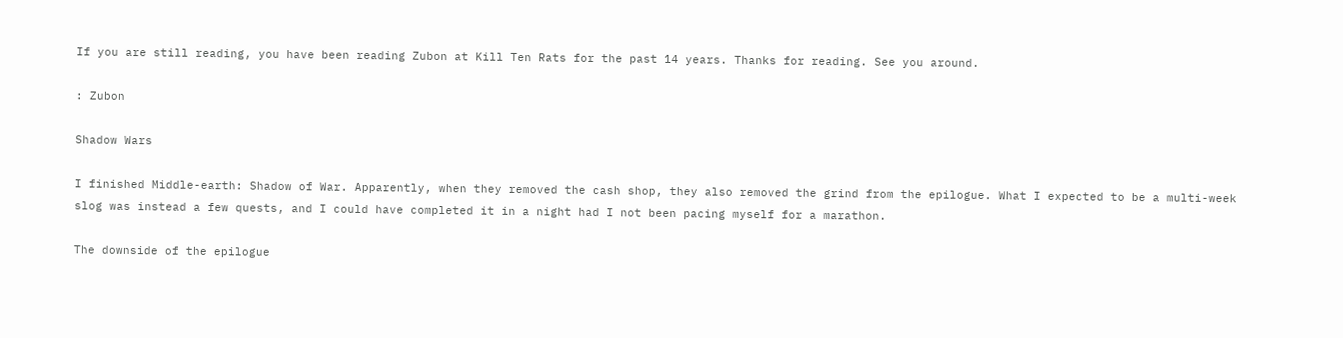If you are still reading, you have been reading Zubon at Kill Ten Rats for the past 14 years. Thanks for reading. See you around.

: Zubon

Shadow Wars

I finished Middle-earth: Shadow of War. Apparently, when they removed the cash shop, they also removed the grind from the epilogue. What I expected to be a multi-week slog was instead a few quests, and I could have completed it in a night had I not been pacing myself for a marathon.

The downside of the epilogue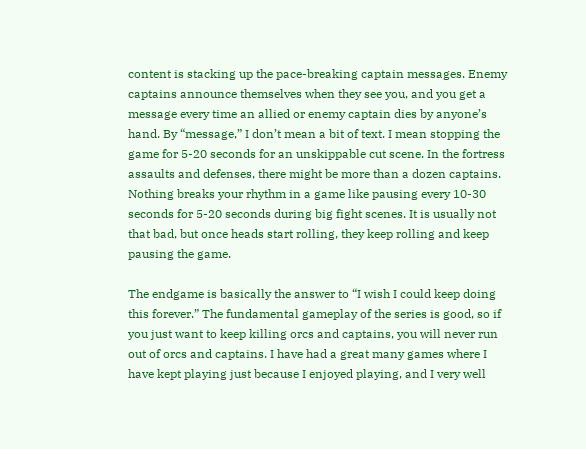content is stacking up the pace-breaking captain messages. Enemy captains announce themselves when they see you, and you get a message every time an allied or enemy captain dies by anyone’s hand. By “message,” I don’t mean a bit of text. I mean stopping the game for 5-20 seconds for an unskippable cut scene. In the fortress assaults and defenses, there might be more than a dozen captains. Nothing breaks your rhythm in a game like pausing every 10-30 seconds for 5-20 seconds during big fight scenes. It is usually not that bad, but once heads start rolling, they keep rolling and keep pausing the game.

The endgame is basically the answer to “I wish I could keep doing this forever.” The fundamental gameplay of the series is good, so if you just want to keep killing orcs and captains, you will never run out of orcs and captains. I have had a great many games where I have kept playing just because I enjoyed playing, and I very well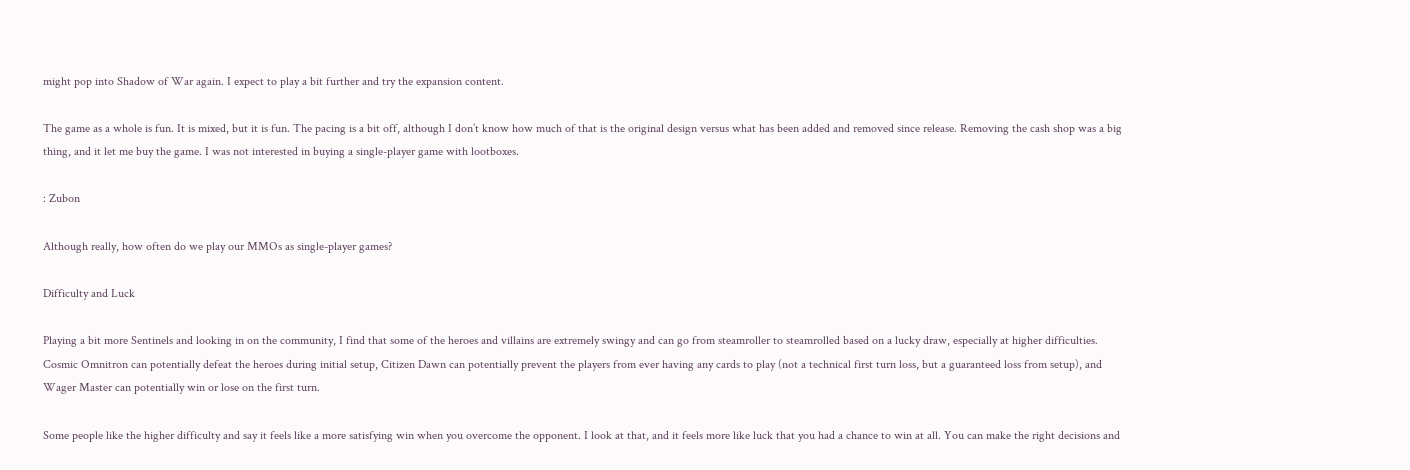might pop into Shadow of War again. I expect to play a bit further and try the expansion content.

The game as a whole is fun. It is mixed, but it is fun. The pacing is a bit off, although I don’t know how much of that is the original design versus what has been added and removed since release. Removing the cash shop was a big thing, and it let me buy the game. I was not interested in buying a single-player game with lootboxes.

: Zubon

Although really, how often do we play our MMOs as single-player games?

Difficulty and Luck

Playing a bit more Sentinels and looking in on the community, I find that some of the heroes and villains are extremely swingy and can go from steamroller to steamrolled based on a lucky draw, especially at higher difficulties. Cosmic Omnitron can potentially defeat the heroes during initial setup, Citizen Dawn can potentially prevent the players from ever having any cards to play (not a technical first turn loss, but a guaranteed loss from setup), and Wager Master can potentially win or lose on the first turn.

Some people like the higher difficulty and say it feels like a more satisfying win when you overcome the opponent. I look at that, and it feels more like luck that you had a chance to win at all. You can make the right decisions and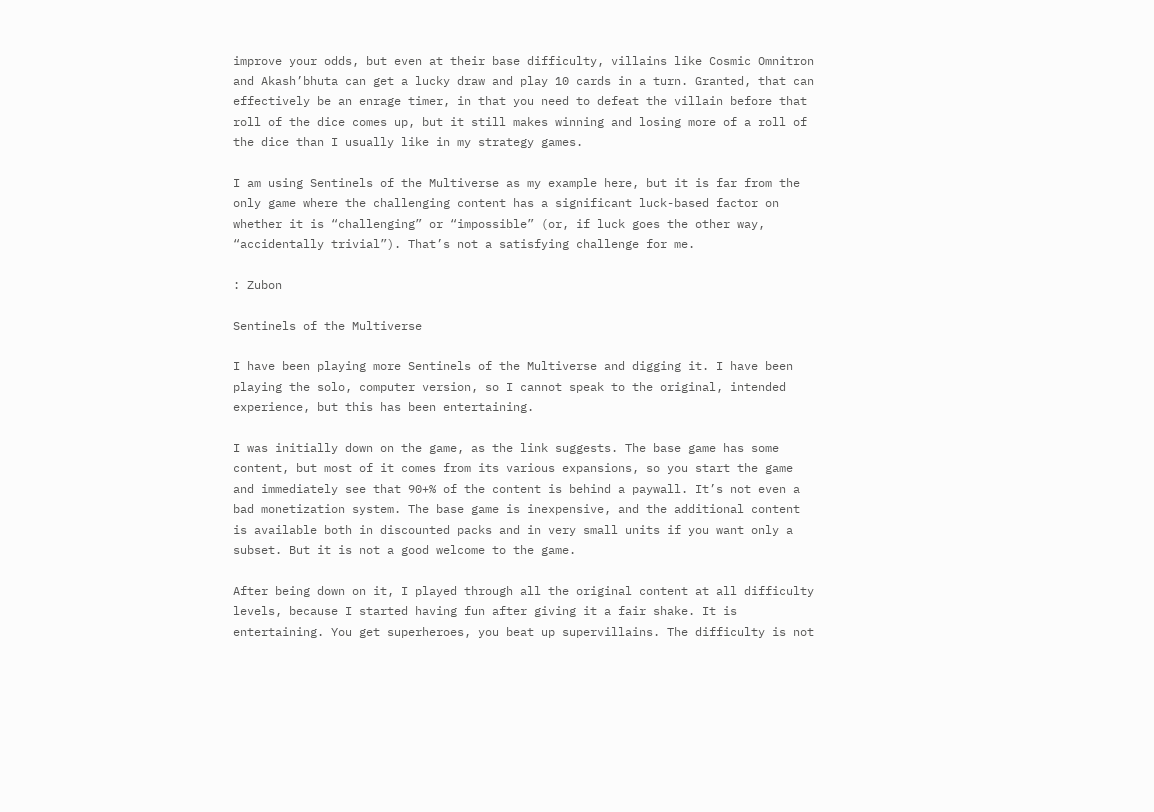improve your odds, but even at their base difficulty, villains like Cosmic Omnitron and Akash’bhuta can get a lucky draw and play 10 cards in a turn. Granted, that can effectively be an enrage timer, in that you need to defeat the villain before that roll of the dice comes up, but it still makes winning and losing more of a roll of the dice than I usually like in my strategy games.

I am using Sentinels of the Multiverse as my example here, but it is far from the only game where the challenging content has a significant luck-based factor on whether it is “challenging” or “impossible” (or, if luck goes the other way, “accidentally trivial”). That’s not a satisfying challenge for me.

: Zubon

Sentinels of the Multiverse

I have been playing more Sentinels of the Multiverse and digging it. I have been playing the solo, computer version, so I cannot speak to the original, intended experience, but this has been entertaining.

I was initially down on the game, as the link suggests. The base game has some content, but most of it comes from its various expansions, so you start the game and immediately see that 90+% of the content is behind a paywall. It’s not even a bad monetization system. The base game is inexpensive, and the additional content is available both in discounted packs and in very small units if you want only a subset. But it is not a good welcome to the game.

After being down on it, I played through all the original content at all difficulty levels, because I started having fun after giving it a fair shake. It is entertaining. You get superheroes, you beat up supervillains. The difficulty is not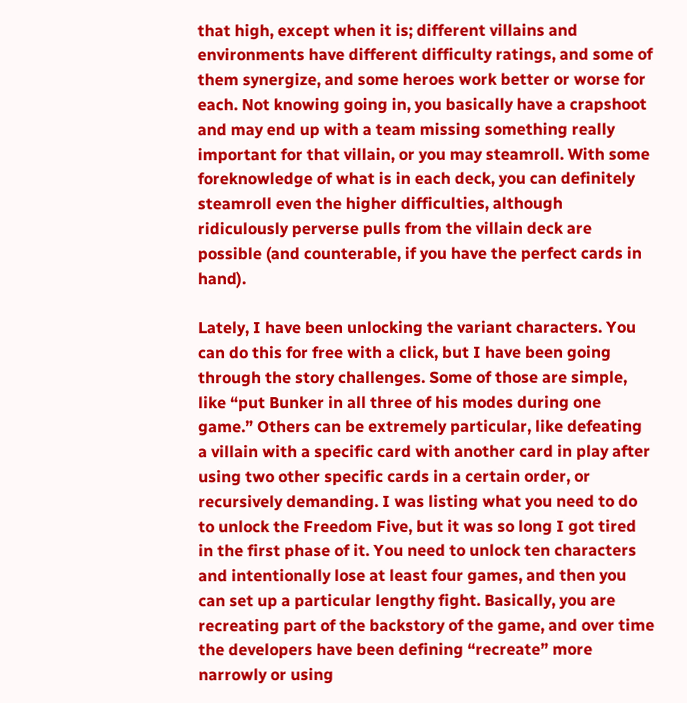that high, except when it is; different villains and environments have different difficulty ratings, and some of them synergize, and some heroes work better or worse for each. Not knowing going in, you basically have a crapshoot and may end up with a team missing something really important for that villain, or you may steamroll. With some foreknowledge of what is in each deck, you can definitely steamroll even the higher difficulties, although ridiculously perverse pulls from the villain deck are possible (and counterable, if you have the perfect cards in hand).

Lately, I have been unlocking the variant characters. You can do this for free with a click, but I have been going through the story challenges. Some of those are simple, like “put Bunker in all three of his modes during one game.” Others can be extremely particular, like defeating a villain with a specific card with another card in play after using two other specific cards in a certain order, or recursively demanding. I was listing what you need to do to unlock the Freedom Five, but it was so long I got tired in the first phase of it. You need to unlock ten characters and intentionally lose at least four games, and then you can set up a particular lengthy fight. Basically, you are recreating part of the backstory of the game, and over time the developers have been defining “recreate” more narrowly or using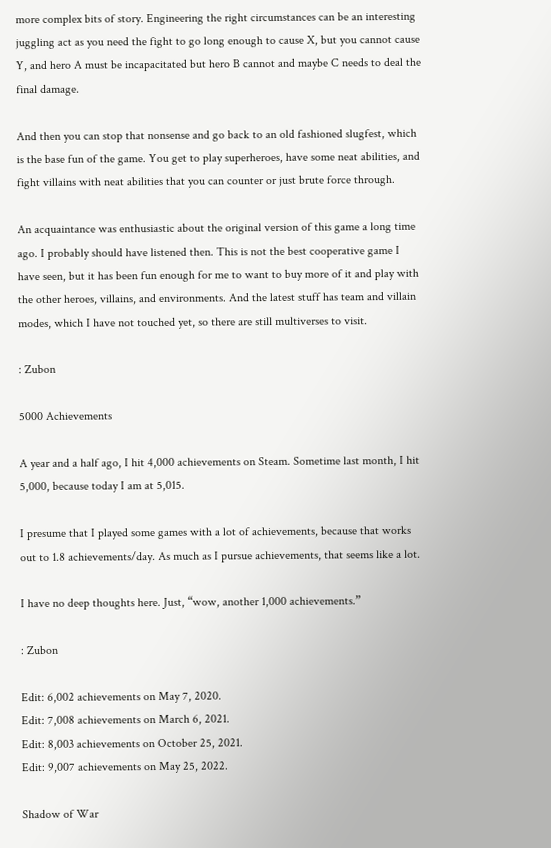more complex bits of story. Engineering the right circumstances can be an interesting juggling act as you need the fight to go long enough to cause X, but you cannot cause Y, and hero A must be incapacitated but hero B cannot and maybe C needs to deal the final damage.

And then you can stop that nonsense and go back to an old fashioned slugfest, which is the base fun of the game. You get to play superheroes, have some neat abilities, and fight villains with neat abilities that you can counter or just brute force through.

An acquaintance was enthusiastic about the original version of this game a long time ago. I probably should have listened then. This is not the best cooperative game I have seen, but it has been fun enough for me to want to buy more of it and play with the other heroes, villains, and environments. And the latest stuff has team and villain modes, which I have not touched yet, so there are still multiverses to visit.

: Zubon

5000 Achievements

A year and a half ago, I hit 4,000 achievements on Steam. Sometime last month, I hit 5,000, because today I am at 5,015.

I presume that I played some games with a lot of achievements, because that works out to 1.8 achievements/day. As much as I pursue achievements, that seems like a lot.

I have no deep thoughts here. Just, “wow, another 1,000 achievements.”

: Zubon

Edit: 6,002 achievements on May 7, 2020.
Edit: 7,008 achievements on March 6, 2021.
Edit: 8,003 achievements on October 25, 2021.
Edit: 9,007 achievements on May 25, 2022.

Shadow of War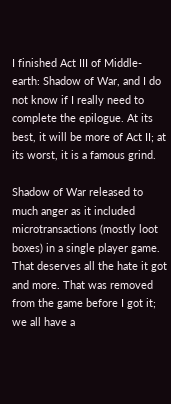I finished Act III of Middle-earth: Shadow of War, and I do not know if I really need to complete the epilogue. At its best, it will be more of Act II; at its worst, it is a famous grind.

Shadow of War released to much anger as it included microtransactions (mostly loot boxes) in a single player game. That deserves all the hate it got and more. That was removed from the game before I got it; we all have a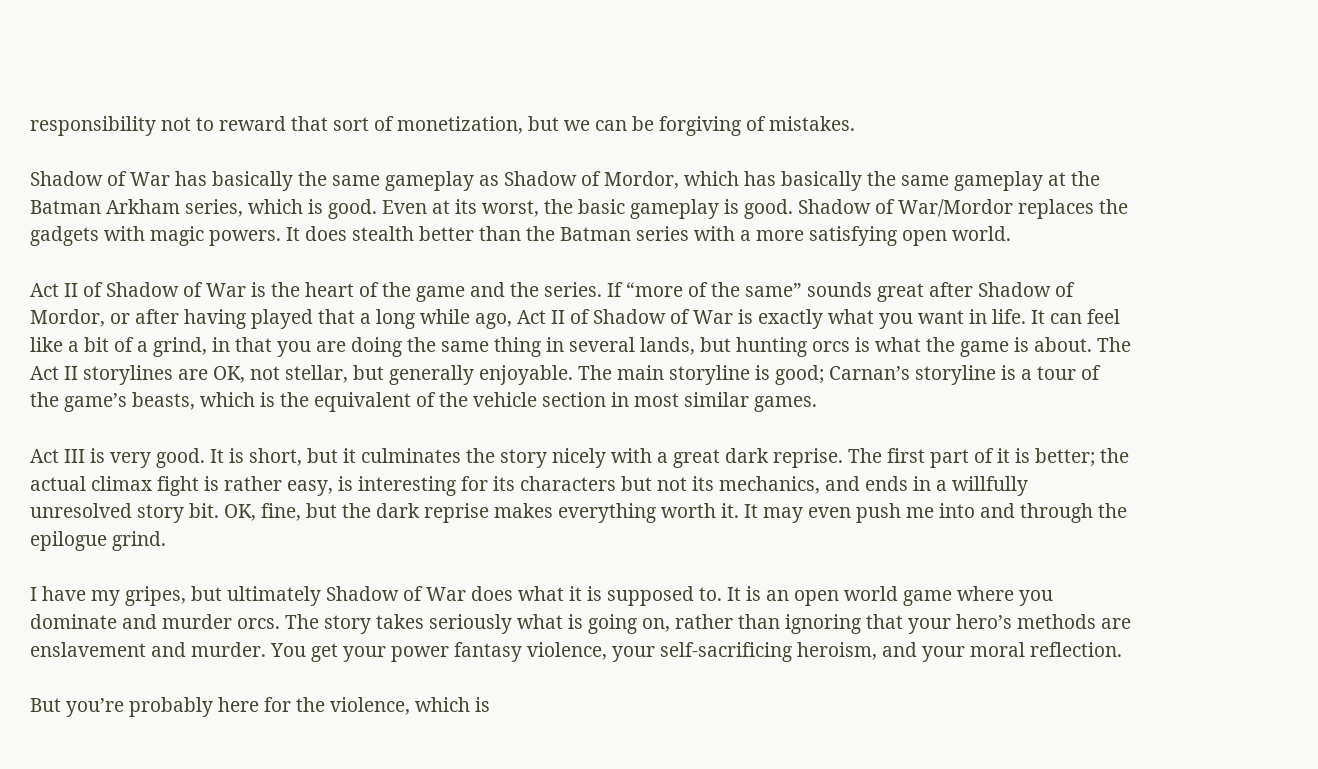responsibility not to reward that sort of monetization, but we can be forgiving of mistakes.

Shadow of War has basically the same gameplay as Shadow of Mordor, which has basically the same gameplay at the Batman Arkham series, which is good. Even at its worst, the basic gameplay is good. Shadow of War/Mordor replaces the gadgets with magic powers. It does stealth better than the Batman series with a more satisfying open world.

Act II of Shadow of War is the heart of the game and the series. If “more of the same” sounds great after Shadow of Mordor, or after having played that a long while ago, Act II of Shadow of War is exactly what you want in life. It can feel like a bit of a grind, in that you are doing the same thing in several lands, but hunting orcs is what the game is about. The Act II storylines are OK, not stellar, but generally enjoyable. The main storyline is good; Carnan’s storyline is a tour of the game’s beasts, which is the equivalent of the vehicle section in most similar games.

Act III is very good. It is short, but it culminates the story nicely with a great dark reprise. The first part of it is better; the actual climax fight is rather easy, is interesting for its characters but not its mechanics, and ends in a willfully unresolved story bit. OK, fine, but the dark reprise makes everything worth it. It may even push me into and through the epilogue grind.

I have my gripes, but ultimately Shadow of War does what it is supposed to. It is an open world game where you dominate and murder orcs. The story takes seriously what is going on, rather than ignoring that your hero’s methods are enslavement and murder. You get your power fantasy violence, your self-sacrificing heroism, and your moral reflection.

But you’re probably here for the violence, which is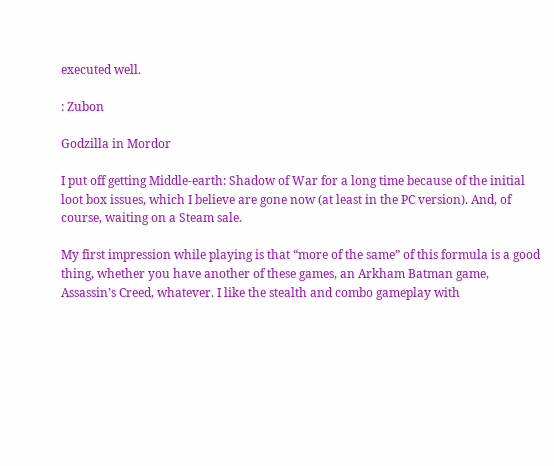executed well.

: Zubon

Godzilla in Mordor

I put off getting Middle-earth: Shadow of War for a long time because of the initial loot box issues, which I believe are gone now (at least in the PC version). And, of course, waiting on a Steam sale.

My first impression while playing is that “more of the same” of this formula is a good thing, whether you have another of these games, an Arkham Batman game, Assassin’s Creed, whatever. I like the stealth and combo gameplay with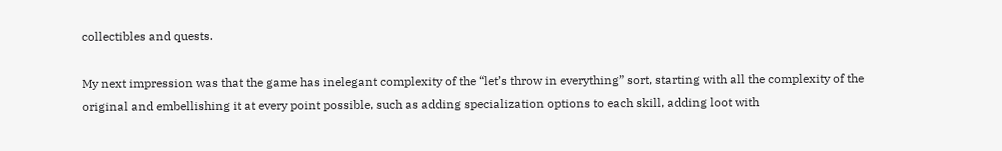collectibles and quests.

My next impression was that the game has inelegant complexity of the “let’s throw in everything” sort, starting with all the complexity of the original and embellishing it at every point possible, such as adding specialization options to each skill, adding loot with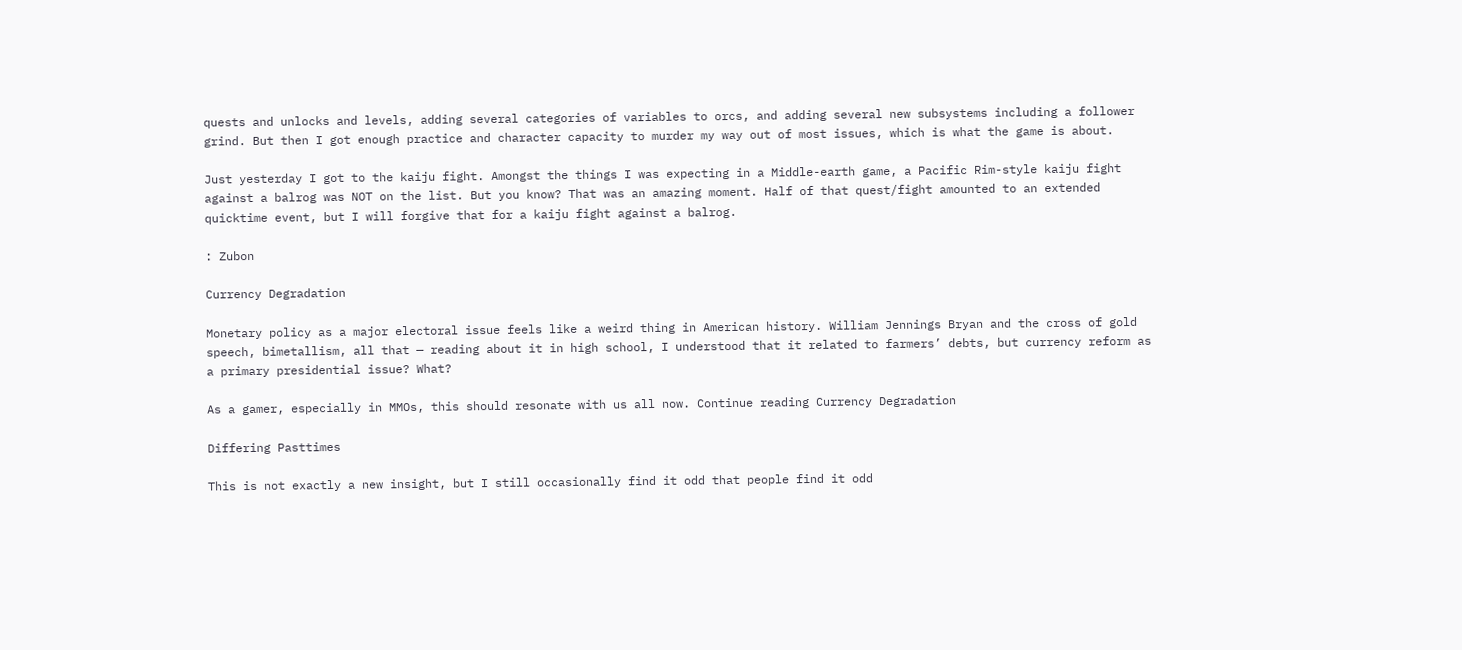quests and unlocks and levels, adding several categories of variables to orcs, and adding several new subsystems including a follower grind. But then I got enough practice and character capacity to murder my way out of most issues, which is what the game is about.

Just yesterday I got to the kaiju fight. Amongst the things I was expecting in a Middle-earth game, a Pacific Rim-style kaiju fight against a balrog was NOT on the list. But you know? That was an amazing moment. Half of that quest/fight amounted to an extended quicktime event, but I will forgive that for a kaiju fight against a balrog.

: Zubon

Currency Degradation

Monetary policy as a major electoral issue feels like a weird thing in American history. William Jennings Bryan and the cross of gold speech, bimetallism, all that — reading about it in high school, I understood that it related to farmers’ debts, but currency reform as a primary presidential issue? What?

As a gamer, especially in MMOs, this should resonate with us all now. Continue reading Currency Degradation

Differing Pasttimes

This is not exactly a new insight, but I still occasionally find it odd that people find it odd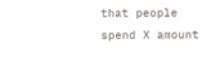that people spend X amount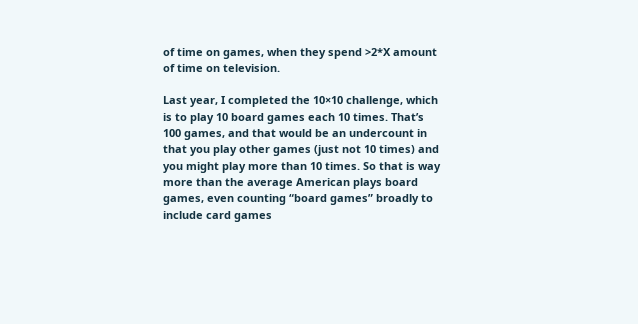of time on games, when they spend >2*X amount of time on television.

Last year, I completed the 10×10 challenge, which is to play 10 board games each 10 times. That’s 100 games, and that would be an undercount in that you play other games (just not 10 times) and you might play more than 10 times. So that is way more than the average American plays board games, even counting “board games” broadly to include card games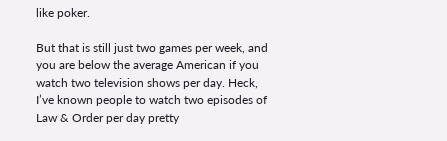like poker.

But that is still just two games per week, and you are below the average American if you watch two television shows per day. Heck, I’ve known people to watch two episodes of Law & Order per day pretty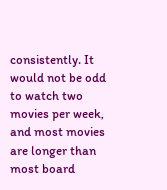consistently. It would not be odd to watch two movies per week, and most movies are longer than most board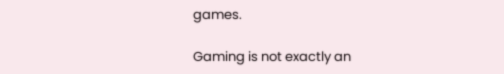games.

Gaming is not exactly an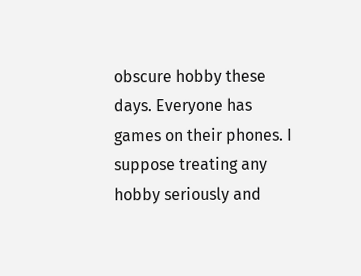obscure hobby these days. Everyone has games on their phones. I suppose treating any hobby seriously and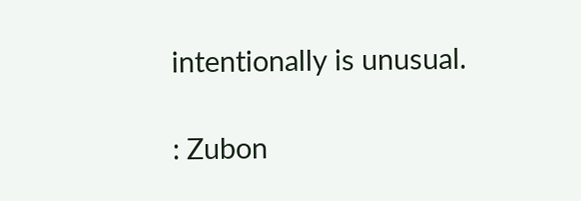intentionally is unusual.

: Zubon